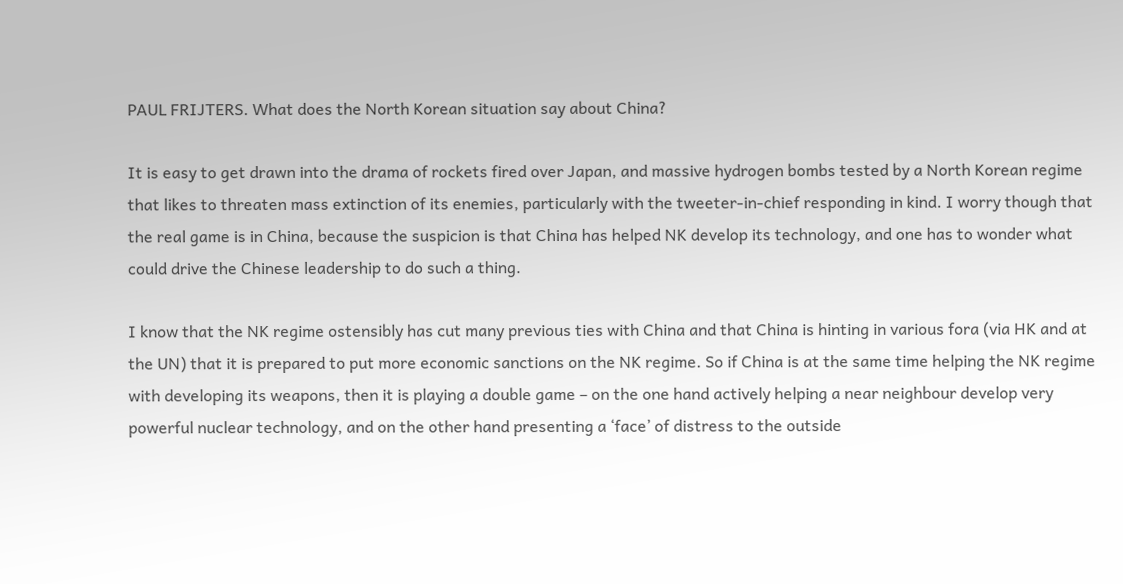PAUL FRIJTERS. What does the North Korean situation say about China?

It is easy to get drawn into the drama of rockets fired over Japan, and massive hydrogen bombs tested by a North Korean regime that likes to threaten mass extinction of its enemies, particularly with the tweeter-in-chief responding in kind. I worry though that the real game is in China, because the suspicion is that China has helped NK develop its technology, and one has to wonder what could drive the Chinese leadership to do such a thing.

I know that the NK regime ostensibly has cut many previous ties with China and that China is hinting in various fora (via HK and at the UN) that it is prepared to put more economic sanctions on the NK regime. So if China is at the same time helping the NK regime with developing its weapons, then it is playing a double game – on the one hand actively helping a near neighbour develop very powerful nuclear technology, and on the other hand presenting a ‘face’ of distress to the outside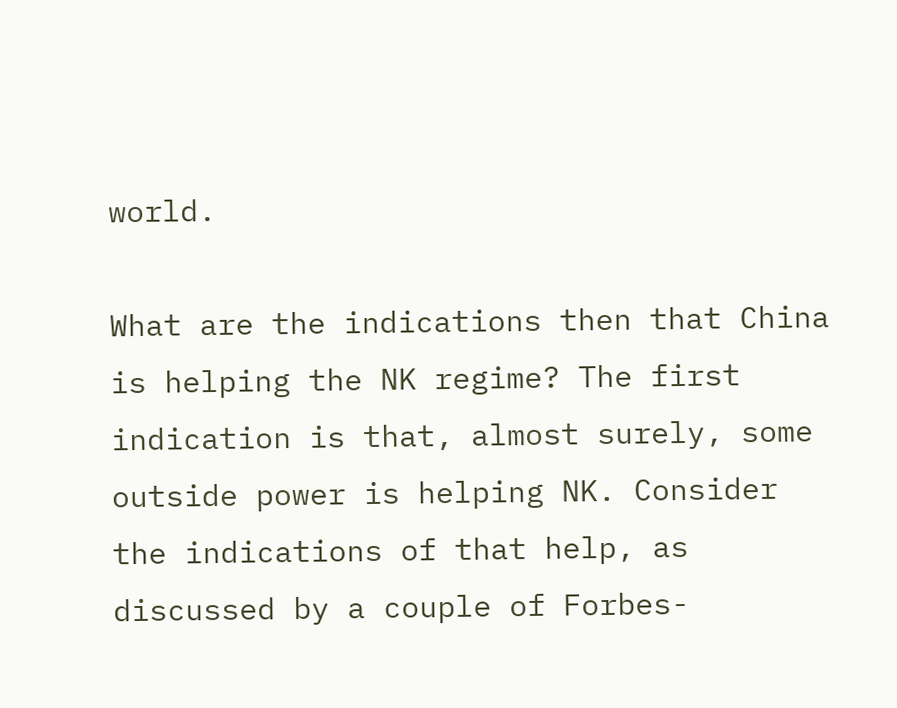world.

What are the indications then that China is helping the NK regime? The first indication is that, almost surely, some outside power is helping NK. Consider the indications of that help, as discussed by a couple of Forbes-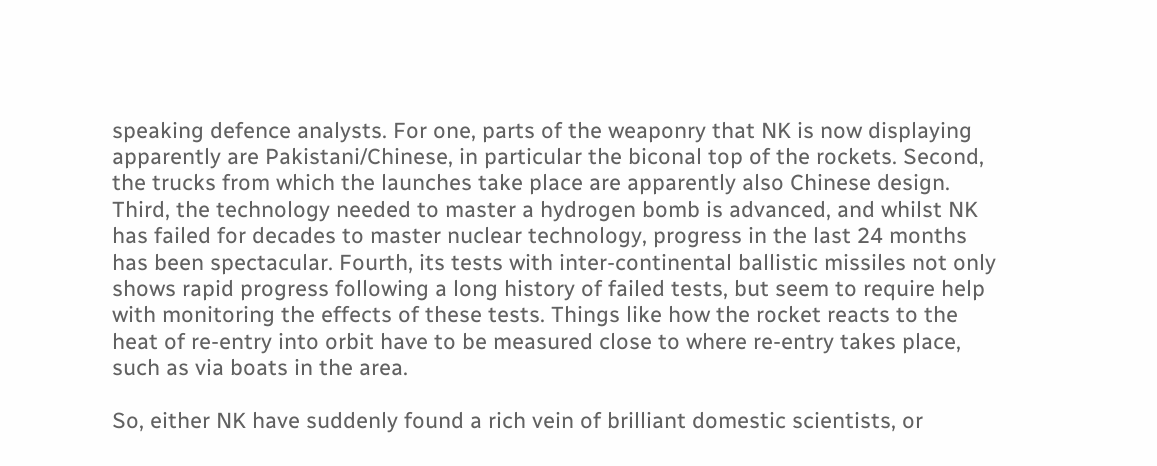speaking defence analysts. For one, parts of the weaponry that NK is now displaying apparently are Pakistani/Chinese, in particular the biconal top of the rockets. Second, the trucks from which the launches take place are apparently also Chinese design. Third, the technology needed to master a hydrogen bomb is advanced, and whilst NK has failed for decades to master nuclear technology, progress in the last 24 months has been spectacular. Fourth, its tests with inter-continental ballistic missiles not only shows rapid progress following a long history of failed tests, but seem to require help with monitoring the effects of these tests. Things like how the rocket reacts to the heat of re-entry into orbit have to be measured close to where re-entry takes place, such as via boats in the area.

So, either NK have suddenly found a rich vein of brilliant domestic scientists, or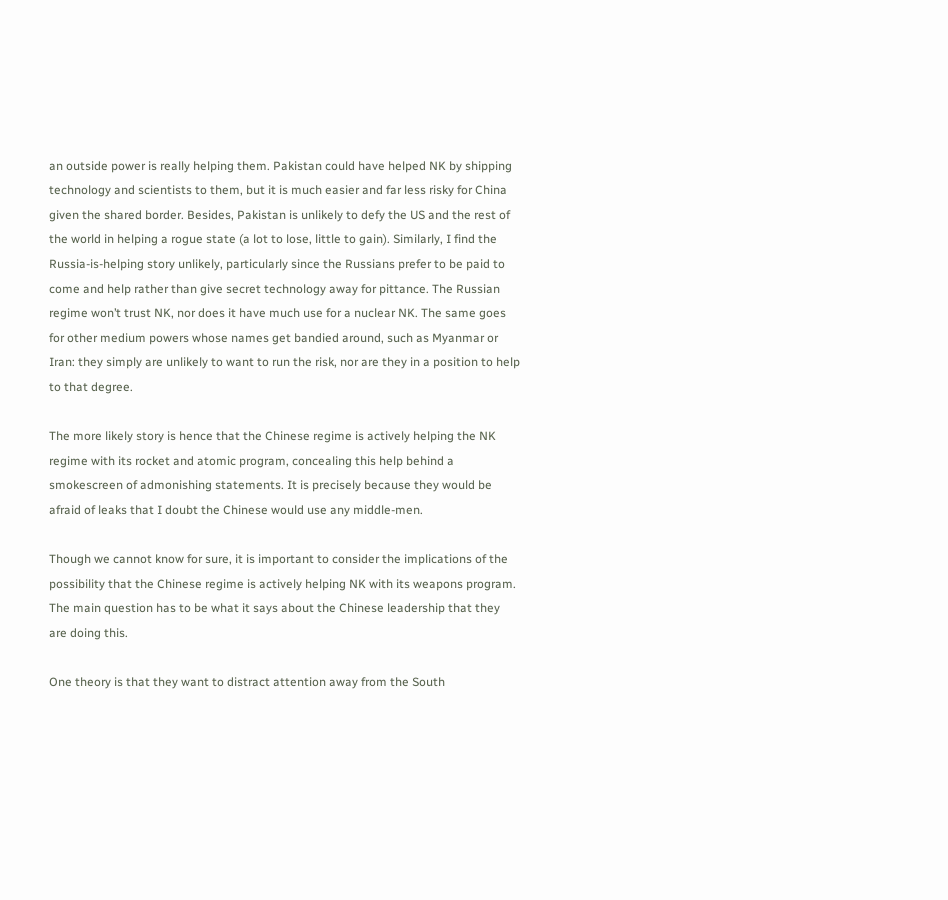an outside power is really helping them. Pakistan could have helped NK by shipping technology and scientists to them, but it is much easier and far less risky for China given the shared border. Besides, Pakistan is unlikely to defy the US and the rest of the world in helping a rogue state (a lot to lose, little to gain). Similarly, I find the Russia-is-helping story unlikely, particularly since the Russians prefer to be paid to come and help rather than give secret technology away for pittance. The Russian regime won’t trust NK, nor does it have much use for a nuclear NK. The same goes for other medium powers whose names get bandied around, such as Myanmar or Iran: they simply are unlikely to want to run the risk, nor are they in a position to help to that degree.

The more likely story is hence that the Chinese regime is actively helping the NK regime with its rocket and atomic program, concealing this help behind a smokescreen of admonishing statements. It is precisely because they would be afraid of leaks that I doubt the Chinese would use any middle-men.

Though we cannot know for sure, it is important to consider the implications of the possibility that the Chinese regime is actively helping NK with its weapons program. The main question has to be what it says about the Chinese leadership that they are doing this.

One theory is that they want to distract attention away from the South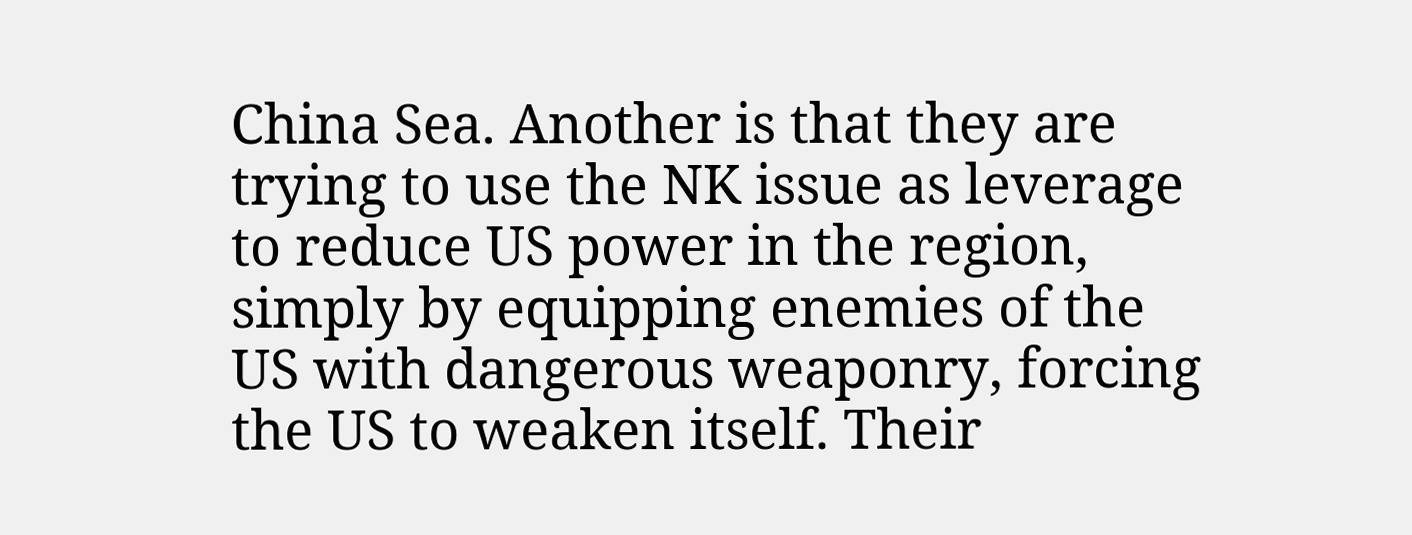China Sea. Another is that they are trying to use the NK issue as leverage to reduce US power in the region, simply by equipping enemies of the US with dangerous weaponry, forcing the US to weaken itself. Their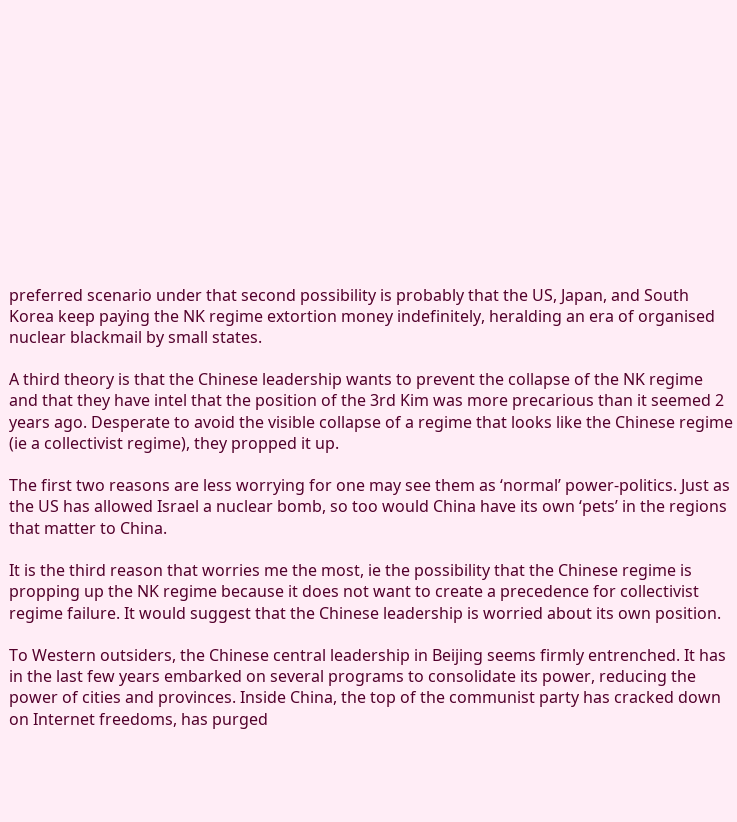preferred scenario under that second possibility is probably that the US, Japan, and South Korea keep paying the NK regime extortion money indefinitely, heralding an era of organised nuclear blackmail by small states.

A third theory is that the Chinese leadership wants to prevent the collapse of the NK regime and that they have intel that the position of the 3rd Kim was more precarious than it seemed 2 years ago. Desperate to avoid the visible collapse of a regime that looks like the Chinese regime (ie a collectivist regime), they propped it up.

The first two reasons are less worrying for one may see them as ‘normal’ power-politics. Just as the US has allowed Israel a nuclear bomb, so too would China have its own ‘pets’ in the regions that matter to China.

It is the third reason that worries me the most, ie the possibility that the Chinese regime is propping up the NK regime because it does not want to create a precedence for collectivist regime failure. It would suggest that the Chinese leadership is worried about its own position.

To Western outsiders, the Chinese central leadership in Beijing seems firmly entrenched. It has in the last few years embarked on several programs to consolidate its power, reducing the power of cities and provinces. Inside China, the top of the communist party has cracked down on Internet freedoms, has purged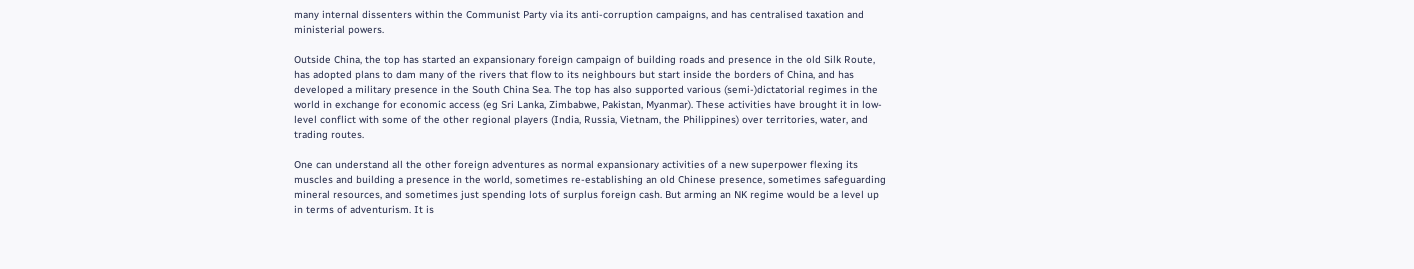many internal dissenters within the Communist Party via its anti-corruption campaigns, and has centralised taxation and ministerial powers.

Outside China, the top has started an expansionary foreign campaign of building roads and presence in the old Silk Route, has adopted plans to dam many of the rivers that flow to its neighbours but start inside the borders of China, and has developed a military presence in the South China Sea. The top has also supported various (semi-)dictatorial regimes in the world in exchange for economic access (eg Sri Lanka, Zimbabwe, Pakistan, Myanmar). These activities have brought it in low-level conflict with some of the other regional players (India, Russia, Vietnam, the Philippines) over territories, water, and trading routes.

One can understand all the other foreign adventures as normal expansionary activities of a new superpower flexing its muscles and building a presence in the world, sometimes re-establishing an old Chinese presence, sometimes safeguarding mineral resources, and sometimes just spending lots of surplus foreign cash. But arming an NK regime would be a level up in terms of adventurism. It is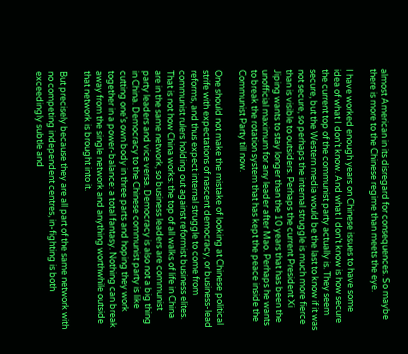almost American in its disregard for consequences. So maybe there is more to the Chinese regime than meets the eye.

I have worked enough years on Chinese issues to have some idea of what I don’t know. And what I don’t know is how secure the current top of the communist party actually is. They seem secure, but the Western media would be the last to know if it was not secure, so perhaps the internal struggle is much more fierce than is visible to outsiders. Perhaps the current President Xi Jiping wants to stay longer than the 10 years that has been the unofficial maximum for any leader after Mao. Perhaps he wants to break the rotation system that has kept the peace inside the Communist Party till now.

One should not make the mistake of looking at Chinese political strife with expectations of nascent democracy, or business-lead reforms, and thus expect internal struggle to come from communist rulers holding out against reformist business elites. That is not how China works: the top of all walks of life in China are in the same network, so business leaders are communist party leaders and vice versa. Democracy is also not a big thing in China. Democracy to the Chinese communist party is like cutting one’s own body in three parts and hoping they work together in a power-balance: a total fantasy. Nothing can break away from the single network and anything worthwhile outside that network is brought into it.

But precisely because they are all part of the same network with no competing independent centres, in-fighting is both exceedingly subtle and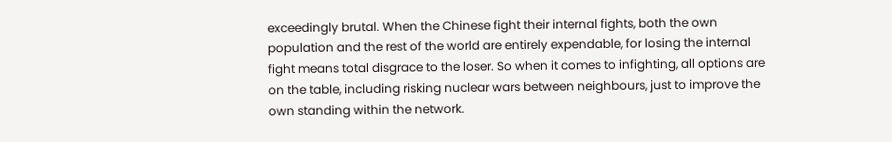exceedingly brutal. When the Chinese fight their internal fights, both the own population and the rest of the world are entirely expendable, for losing the internal fight means total disgrace to the loser. So when it comes to infighting, all options are on the table, including risking nuclear wars between neighbours, just to improve the own standing within the network.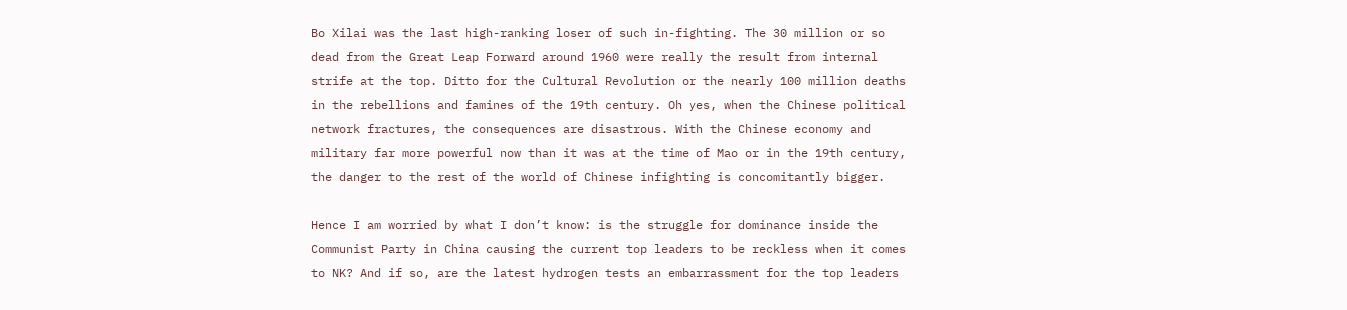Bo Xilai was the last high-ranking loser of such in-fighting. The 30 million or so dead from the Great Leap Forward around 1960 were really the result from internal strife at the top. Ditto for the Cultural Revolution or the nearly 100 million deaths in the rebellions and famines of the 19th century. Oh yes, when the Chinese political network fractures, the consequences are disastrous. With the Chinese economy and military far more powerful now than it was at the time of Mao or in the 19th century, the danger to the rest of the world of Chinese infighting is concomitantly bigger.

Hence I am worried by what I don’t know: is the struggle for dominance inside the Communist Party in China causing the current top leaders to be reckless when it comes to NK? And if so, are the latest hydrogen tests an embarrassment for the top leaders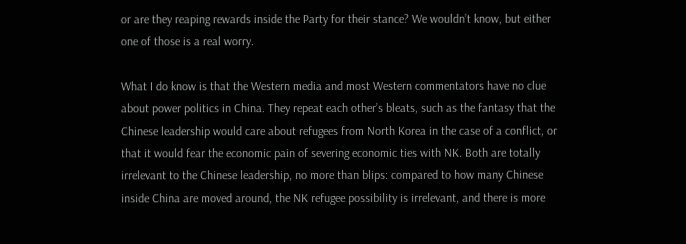or are they reaping rewards inside the Party for their stance? We wouldn’t know, but either one of those is a real worry.

What I do know is that the Western media and most Western commentators have no clue about power politics in China. They repeat each other’s bleats, such as the fantasy that the Chinese leadership would care about refugees from North Korea in the case of a conflict, or that it would fear the economic pain of severing economic ties with NK. Both are totally irrelevant to the Chinese leadership, no more than blips: compared to how many Chinese inside China are moved around, the NK refugee possibility is irrelevant, and there is more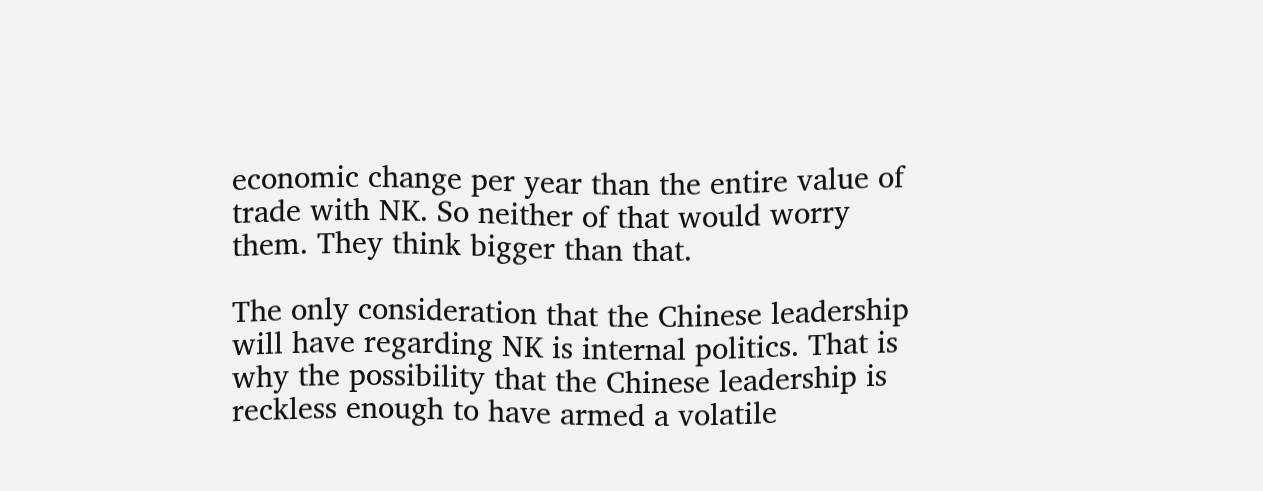economic change per year than the entire value of trade with NK. So neither of that would worry them. They think bigger than that.

The only consideration that the Chinese leadership will have regarding NK is internal politics. That is why the possibility that the Chinese leadership is reckless enough to have armed a volatile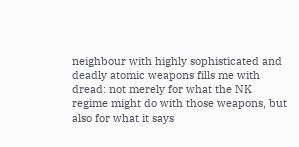neighbour with highly sophisticated and deadly atomic weapons fills me with dread: not merely for what the NK regime might do with those weapons, but also for what it says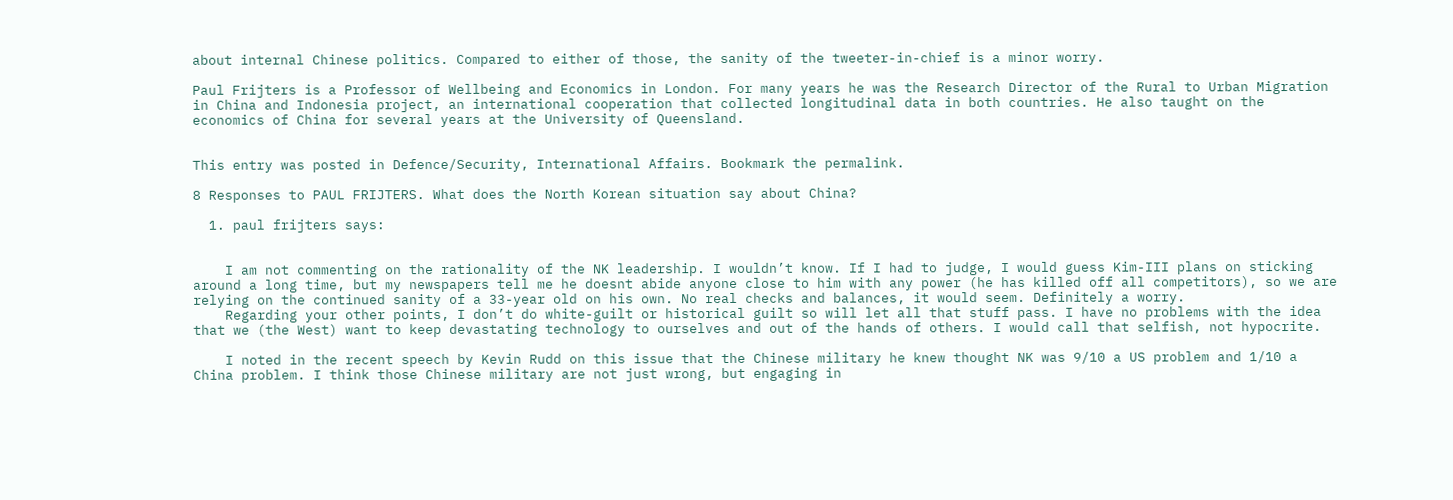about internal Chinese politics. Compared to either of those, the sanity of the tweeter-in-chief is a minor worry.

Paul Frijters is a Professor of Wellbeing and Economics in London. For many years he was the Research Director of the Rural to Urban Migration in China and Indonesia project, an international cooperation that collected longitudinal data in both countries. He also taught on the economics of China for several years at the University of Queensland.


This entry was posted in Defence/Security, International Affairs. Bookmark the permalink.

8 Responses to PAUL FRIJTERS. What does the North Korean situation say about China?

  1. paul frijters says:


    I am not commenting on the rationality of the NK leadership. I wouldn’t know. If I had to judge, I would guess Kim-III plans on sticking around a long time, but my newspapers tell me he doesnt abide anyone close to him with any power (he has killed off all competitors), so we are relying on the continued sanity of a 33-year old on his own. No real checks and balances, it would seem. Definitely a worry.
    Regarding your other points, I don’t do white-guilt or historical guilt so will let all that stuff pass. I have no problems with the idea that we (the West) want to keep devastating technology to ourselves and out of the hands of others. I would call that selfish, not hypocrite.

    I noted in the recent speech by Kevin Rudd on this issue that the Chinese military he knew thought NK was 9/10 a US problem and 1/10 a China problem. I think those Chinese military are not just wrong, but engaging in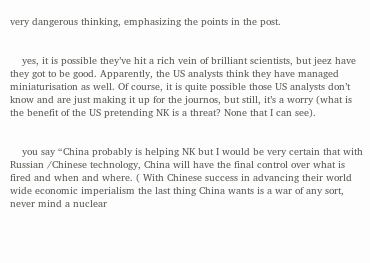very dangerous thinking, emphasizing the points in the post.


    yes, it is possible they’ve hit a rich vein of brilliant scientists, but jeez have they got to be good. Apparently, the US analysts think they have managed miniaturisation as well. Of course, it is quite possible those US analysts don’t know and are just making it up for the journos, but still, it’s a worry (what is the benefit of the US pretending NK is a threat? None that I can see).


    you say “China probably is helping NK but I would be very certain that with Russian /Chinese technology, China will have the final control over what is fired and when and where. ( With Chinese success in advancing their world wide economic imperialism the last thing China wants is a war of any sort, never mind a nuclear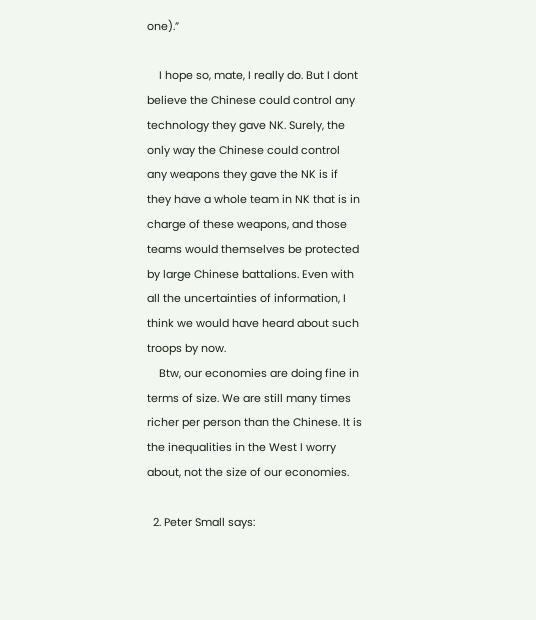one).”

    I hope so, mate, I really do. But I dont believe the Chinese could control any technology they gave NK. Surely, the only way the Chinese could control any weapons they gave the NK is if they have a whole team in NK that is in charge of these weapons, and those teams would themselves be protected by large Chinese battalions. Even with all the uncertainties of information, I think we would have heard about such troops by now.
    Btw, our economies are doing fine in terms of size. We are still many times richer per person than the Chinese. It is the inequalities in the West I worry about, not the size of our economies.

  2. Peter Small says: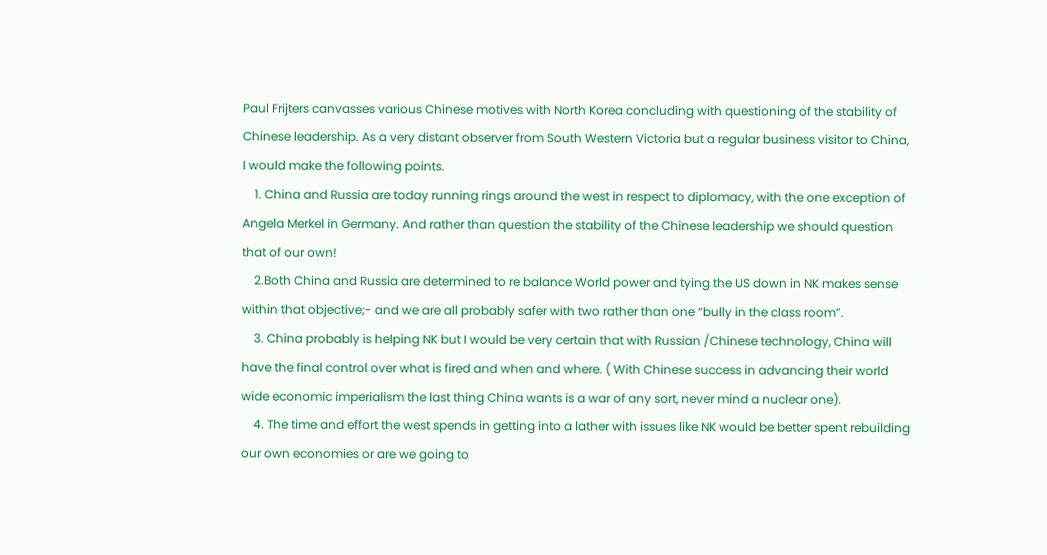Paul Frijters canvasses various Chinese motives with North Korea concluding with questioning of the stability of Chinese leadership. As a very distant observer from South Western Victoria but a regular business visitor to China, I would make the following points.
    1. China and Russia are today running rings around the west in respect to diplomacy, with the one exception of Angela Merkel in Germany. And rather than question the stability of the Chinese leadership we should question that of our own!
    2.Both China and Russia are determined to re balance World power and tying the US down in NK makes sense within that objective;- and we are all probably safer with two rather than one “bully in the class room”.
    3. China probably is helping NK but I would be very certain that with Russian /Chinese technology, China will have the final control over what is fired and when and where. ( With Chinese success in advancing their world wide economic imperialism the last thing China wants is a war of any sort, never mind a nuclear one).
    4. The time and effort the west spends in getting into a lather with issues like NK would be better spent rebuilding our own economies or are we going to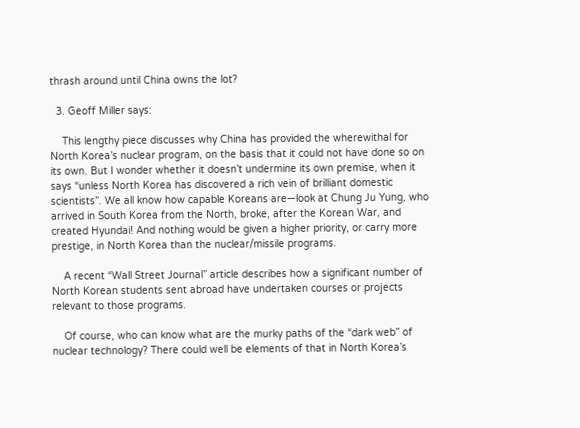thrash around until China owns the lot?

  3. Geoff Miller says:

    This lengthy piece discusses why China has provided the wherewithal for North Korea’s nuclear program, on the basis that it could not have done so on its own. But I wonder whether it doesn’t undermine its own premise, when it says “unless North Korea has discovered a rich vein of brilliant domestic scientists”. We all know how capable Koreans are—look at Chung Ju Yung, who arrived in South Korea from the North, broke, after the Korean War, and created Hyundai! And nothing would be given a higher priority, or carry more prestige, in North Korea than the nuclear/missile programs.

    A recent “Wall Street Journal” article describes how a significant number of North Korean students sent abroad have undertaken courses or projects relevant to those programs.

    Of course, who can know what are the murky paths of the “dark web” of nuclear technology? There could well be elements of that in North Korea’s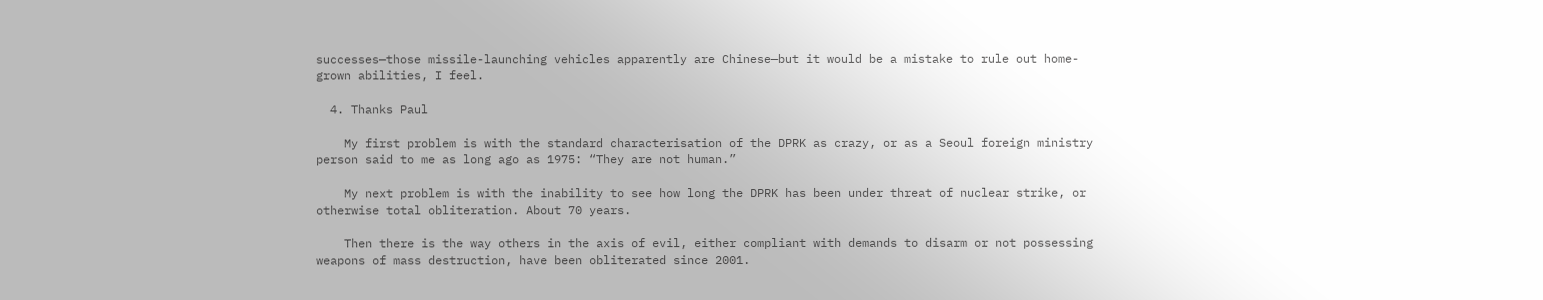successes—those missile-launching vehicles apparently are Chinese—but it would be a mistake to rule out home-grown abilities, I feel.

  4. Thanks Paul

    My first problem is with the standard characterisation of the DPRK as crazy, or as a Seoul foreign ministry person said to me as long ago as 1975: “They are not human.”

    My next problem is with the inability to see how long the DPRK has been under threat of nuclear strike, or otherwise total obliteration. About 70 years.

    Then there is the way others in the axis of evil, either compliant with demands to disarm or not possessing weapons of mass destruction, have been obliterated since 2001.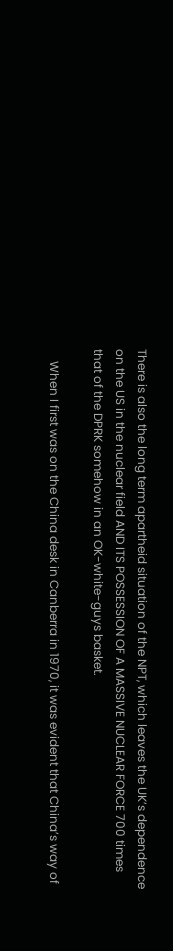There is also the long term apartheid situation of the NPT, which leaves the UK’s dependence on the US in the nuclear field AND ITS POSSESSION OF A MASSIVE NUCLEAR FORCE 700 times that of the DPRK somehow in an OK-white-guys basket.

    When I first was on the China desk in Canberra in 1970, it was evident that China’s way of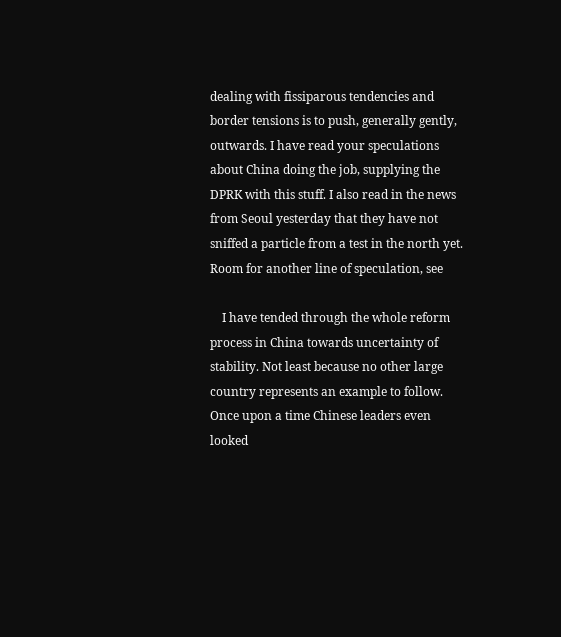dealing with fissiparous tendencies and border tensions is to push, generally gently, outwards. I have read your speculations about China doing the job, supplying the DPRK with this stuff. I also read in the news from Seoul yesterday that they have not sniffed a particle from a test in the north yet. Room for another line of speculation, see

    I have tended through the whole reform process in China towards uncertainty of stability. Not least because no other large country represents an example to follow. Once upon a time Chinese leaders even looked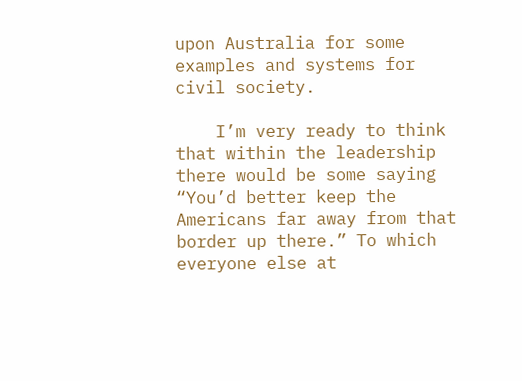upon Australia for some examples and systems for civil society.

    I’m very ready to think that within the leadership there would be some saying “You’d better keep the Americans far away from that border up there.” To which everyone else at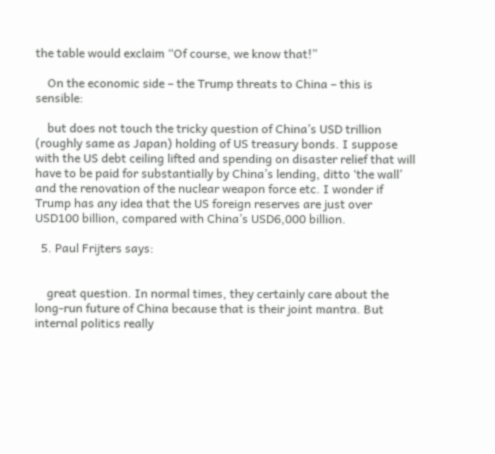the table would exclaim “Of course, we know that!”

    On the economic side – the Trump threats to China – this is sensible:

    but does not touch the tricky question of China’s USD trillion (roughly same as Japan) holding of US treasury bonds. I suppose with the US debt ceiling lifted and spending on disaster relief that will have to be paid for substantially by China’s lending, ditto ‘the wall’ and the renovation of the nuclear weapon force etc. I wonder if Trump has any idea that the US foreign reserves are just over USD100 billion, compared with China’s USD6,000 billion.

  5. Paul Frijters says:


    great question. In normal times, they certainly care about the long-run future of China because that is their joint mantra. But internal politics really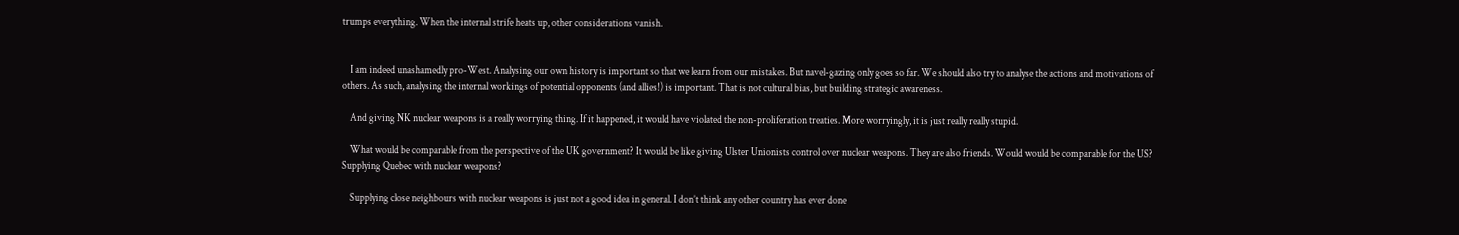trumps everything. When the internal strife heats up, other considerations vanish.


    I am indeed unashamedly pro-West. Analysing our own history is important so that we learn from our mistakes. But navel-gazing only goes so far. We should also try to analyse the actions and motivations of others. As such, analysing the internal workings of potential opponents (and allies!) is important. That is not cultural bias, but building strategic awareness.

    And giving NK nuclear weapons is a really worrying thing. If it happened, it would have violated the non-proliferation treaties. More worryingly, it is just really really stupid.

    What would be comparable from the perspective of the UK government? It would be like giving Ulster Unionists control over nuclear weapons. They are also friends. Would would be comparable for the US? Supplying Quebec with nuclear weapons?

    Supplying close neighbours with nuclear weapons is just not a good idea in general. I don’t think any other country has ever done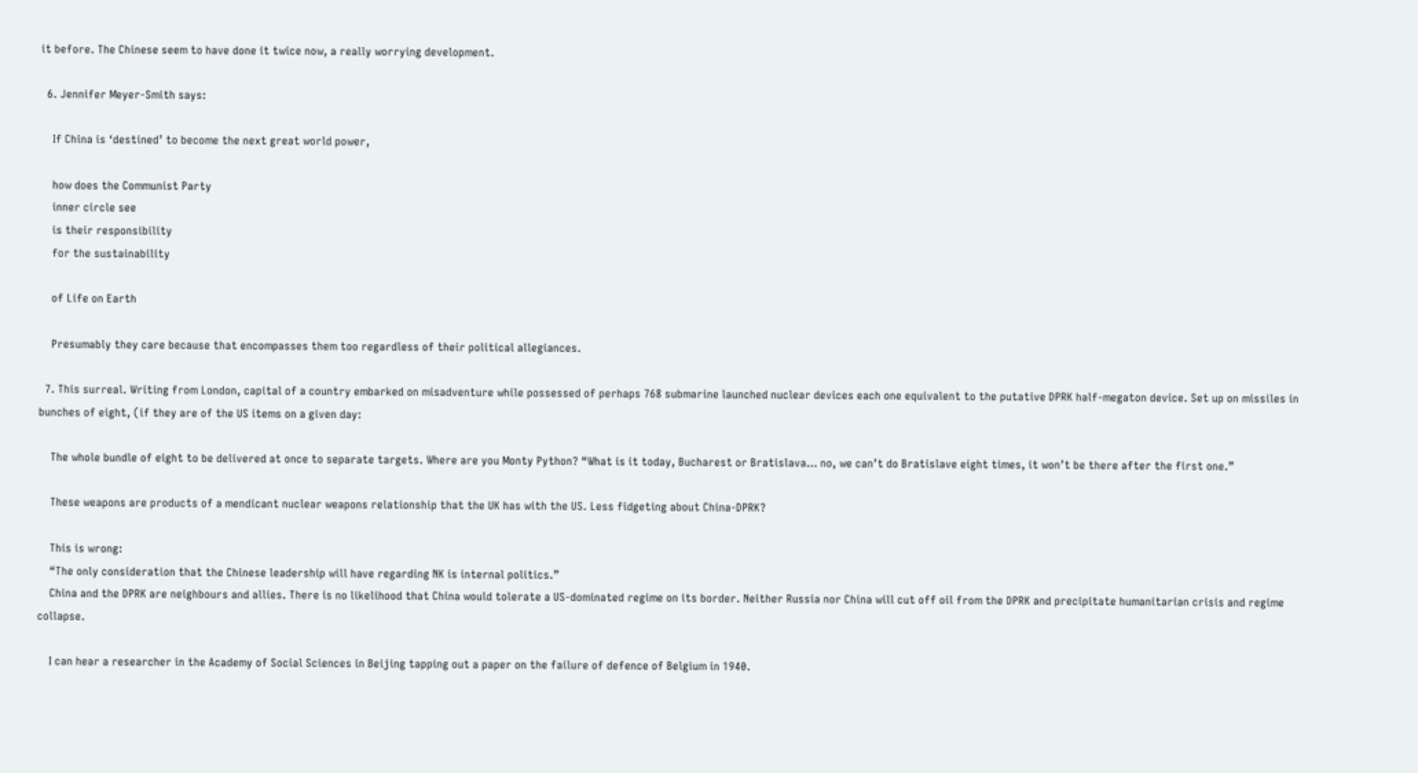it before. The Chinese seem to have done it twice now, a really worrying development.

  6. Jennifer Meyer-Smith says:

    If China is ‘destined’ to become the next great world power,

    how does the Communist Party
    inner circle see
    is their responsibility
    for the sustainability

    of Life on Earth

    Presumably they care because that encompasses them too regardless of their political allegiances.

  7. This surreal. Writing from London, capital of a country embarked on misadventure while possessed of perhaps 768 submarine launched nuclear devices each one equivalent to the putative DPRK half-megaton device. Set up on missiles in bunches of eight, (if they are of the US items on a given day:

    The whole bundle of eight to be delivered at once to separate targets. Where are you Monty Python? “What is it today, Bucharest or Bratislava… no, we can’t do Bratislave eight times, it won’t be there after the first one.”

    These weapons are products of a mendicant nuclear weapons relationship that the UK has with the US. Less fidgeting about China-DPRK?

    This is wrong:
    “The only consideration that the Chinese leadership will have regarding NK is internal politics.”
    China and the DPRK are neighbours and allies. There is no likelihood that China would tolerate a US-dominated regime on its border. Neither Russia nor China will cut off oil from the DPRK and precipitate humanitarian crisis and regime collapse.

    I can hear a researcher in the Academy of Social Sciences in Beijing tapping out a paper on the failure of defence of Belgium in 1940.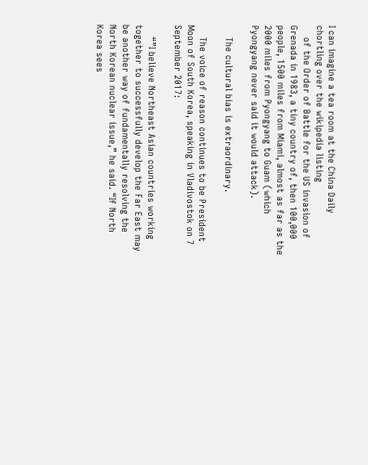I can imagine a tea room at the China Daily chortling over the wikipedia listing
    of the Order of Battle for the US invasion of Grenada in 1983, a tiny country of, then 100,000 people, 1500 miles from Miami, almost as far as the 2000 miles from Pyongyang to Guam (which Pyongyang never said it would attack).

    The cultural bias is extraordinary.

    The voice of reason continues to be President Moon of South Korea, speaking in Vladivostok on 7 September 2017:

    “”I believe Northeast Asian countries working together to successfully develop the Far East may be another way of fundamentally resolving the North Korean nuclear issue,” he said. “If North Korea sees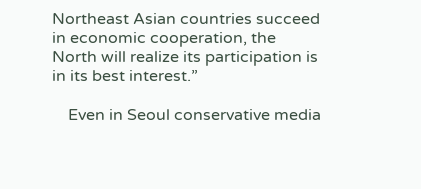Northeast Asian countries succeed in economic cooperation, the North will realize its participation is in its best interest.”

    Even in Seoul conservative media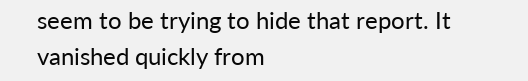seem to be trying to hide that report. It vanished quickly from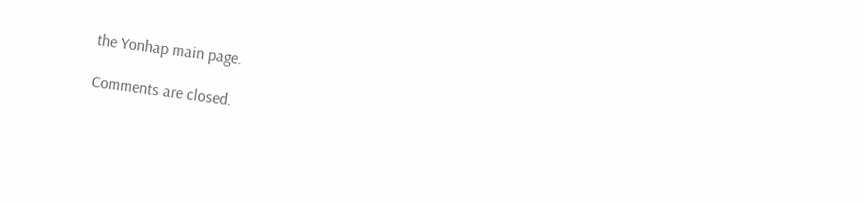the Yonhap main page.

Comments are closed.